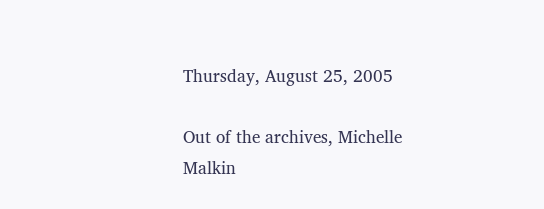Thursday, August 25, 2005

Out of the archives, Michelle Malkin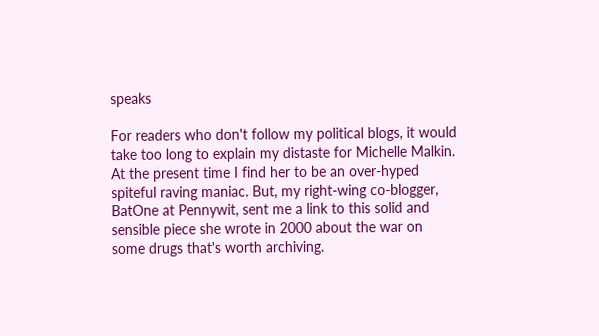speaks

For readers who don't follow my political blogs, it would take too long to explain my distaste for Michelle Malkin. At the present time I find her to be an over-hyped spiteful raving maniac. But, my right-wing co-blogger, BatOne at Pennywit, sent me a link to this solid and sensible piece she wrote in 2000 about the war on some drugs that's worth archiving.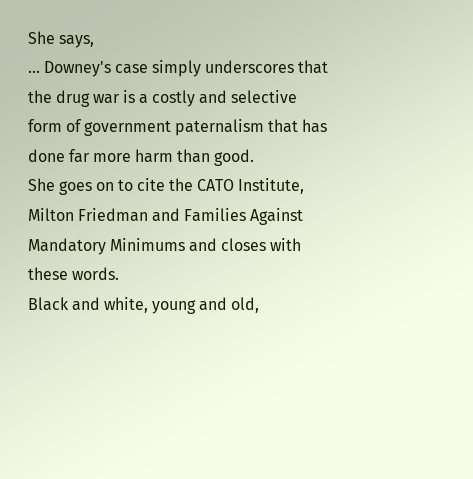She says,
... Downey's case simply underscores that the drug war is a costly and selective form of government paternalism that has done far more harm than good.
She goes on to cite the CATO Institute, Milton Friedman and Families Against Mandatory Minimums and closes with these words.
Black and white, young and old,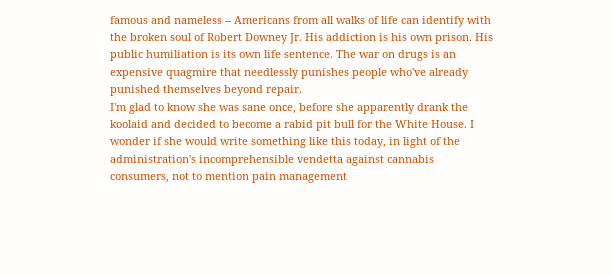famous and nameless -- Americans from all walks of life can identify with the broken soul of Robert Downey Jr. His addiction is his own prison. His public humiliation is its own life sentence. The war on drugs is an expensive quagmire that needlessly punishes people who've already punished themselves beyond repair.
I'm glad to know she was sane once, before she apparently drank the koolaid and decided to become a rabid pit bull for the White House. I wonder if she would write something like this today, in light of the administration's incomprehensible vendetta against cannabis consumers, not to mention pain management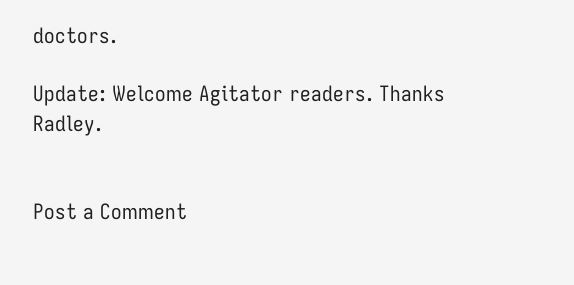doctors.

Update: Welcome Agitator readers. Thanks Radley.


Post a Comment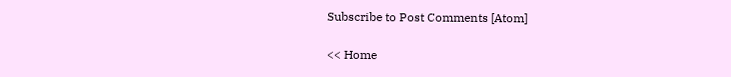Subscribe to Post Comments [Atom]

<< Home